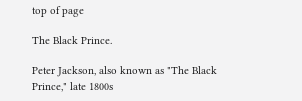top of page

The Black Prince.

Peter Jackson, also known as "The Black Prince," late 1800s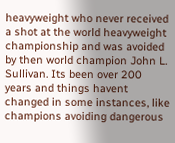heavyweight who never received a shot at the world heavyweight championship and was avoided by then world champion John L. Sullivan. Its been over 200 years and things havent changed in some instances, like champions avoiding dangerous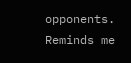opponents. Reminds me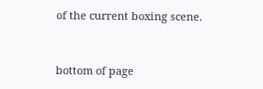of the current boxing scene.


bottom of page